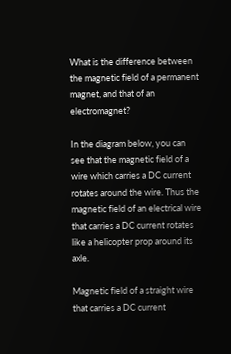What is the difference between the magnetic field of a permanent magnet, and that of an electromagnet?

In the diagram below, you can see that the magnetic field of a wire which carries a DC current rotates around the wire. Thus the magnetic field of an electrical wire that carries a DC current rotates like a helicopter prop around its axle.

Magnetic field of a straight wire that carries a DC current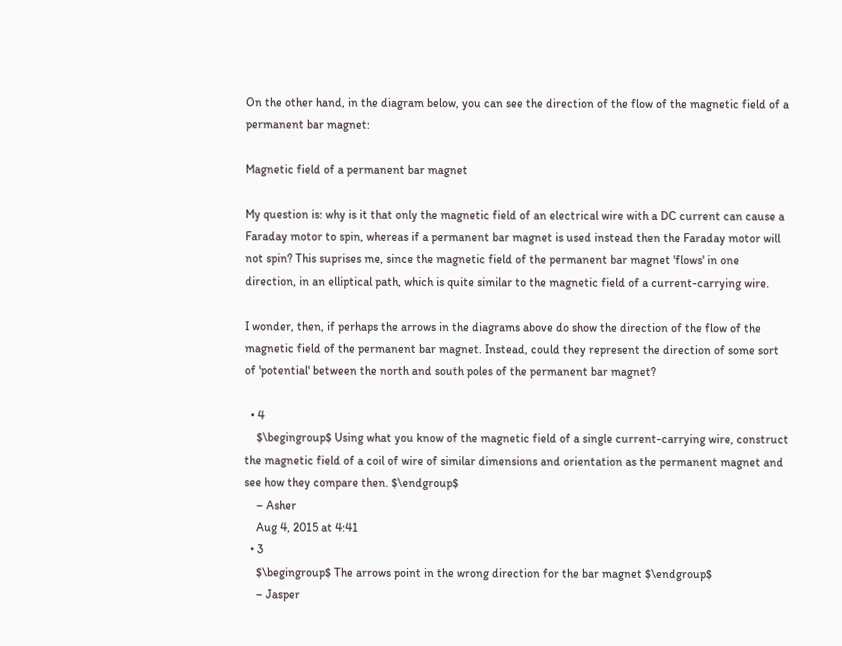On the other hand, in the diagram below, you can see the direction of the flow of the magnetic field of a permanent bar magnet:

Magnetic field of a permanent bar magnet

My question is: why is it that only the magnetic field of an electrical wire with a DC current can cause a Faraday motor to spin, whereas if a permanent bar magnet is used instead then the Faraday motor will not spin? This suprises me, since the magnetic field of the permanent bar magnet 'flows' in one direction, in an elliptical path, which is quite similar to the magnetic field of a current-carrying wire.

I wonder, then, if perhaps the arrows in the diagrams above do show the direction of the flow of the magnetic field of the permanent bar magnet. Instead, could they represent the direction of some sort of 'potential' between the north and south poles of the permanent bar magnet?

  • 4
    $\begingroup$ Using what you know of the magnetic field of a single current-carrying wire, construct the magnetic field of a coil of wire of similar dimensions and orientation as the permanent magnet and see how they compare then. $\endgroup$
    – Asher
    Aug 4, 2015 at 4:41
  • 3
    $\begingroup$ The arrows point in the wrong direction for the bar magnet $\endgroup$
    – Jasper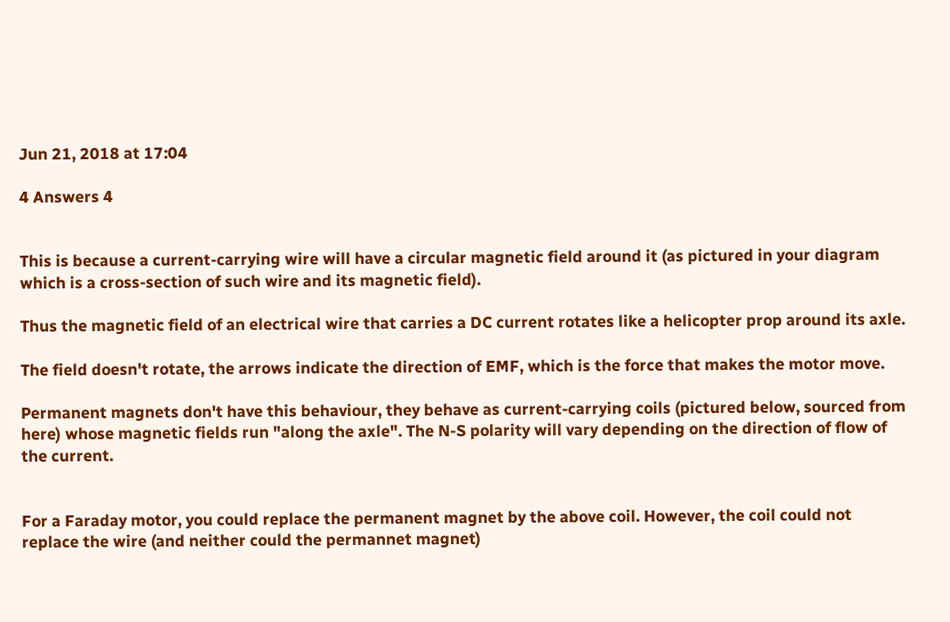Jun 21, 2018 at 17:04

4 Answers 4


This is because a current-carrying wire will have a circular magnetic field around it (as pictured in your diagram which is a cross-section of such wire and its magnetic field).

Thus the magnetic field of an electrical wire that carries a DC current rotates like a helicopter prop around its axle.

The field doesn't rotate, the arrows indicate the direction of EMF, which is the force that makes the motor move.

Permanent magnets don't have this behaviour, they behave as current-carrying coils (pictured below, sourced from here) whose magnetic fields run "along the axle". The N-S polarity will vary depending on the direction of flow of the current.


For a Faraday motor, you could replace the permanent magnet by the above coil. However, the coil could not replace the wire (and neither could the permannet magnet)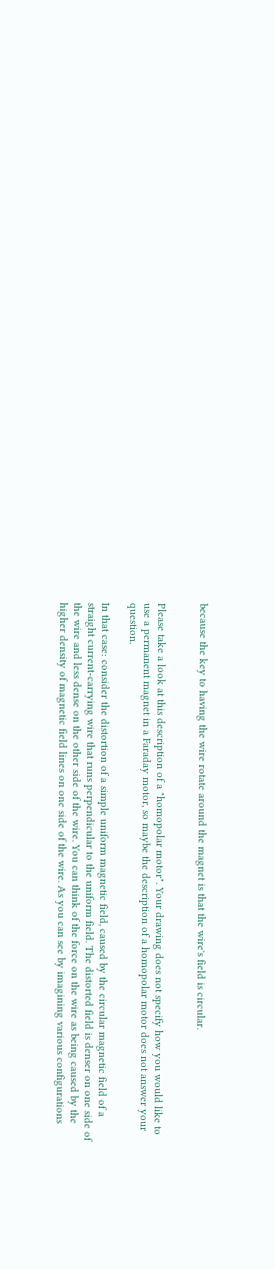because the key to having the wire rotate around the magnet is that the wire's field is circular.


Please take a look at this description of a "homopolar motor". Your drawing does not specify how you would like to use a permanent magnet in a Faraday motor, so maybe the description of a homopolar motor does not answer your question.

In that case: consider the distortion of a simple uniform magnetic field, caused by the circular magnetic field of a straight current-carrying wire that runs perpendicular to the uniform field. The distorted field is denser on one side of the wire and less dense on the other side of the wire. You can think of the force on the wire as being caused by the higher density of magnetic field lines on one side of the wire. As you can see by imagining various configurations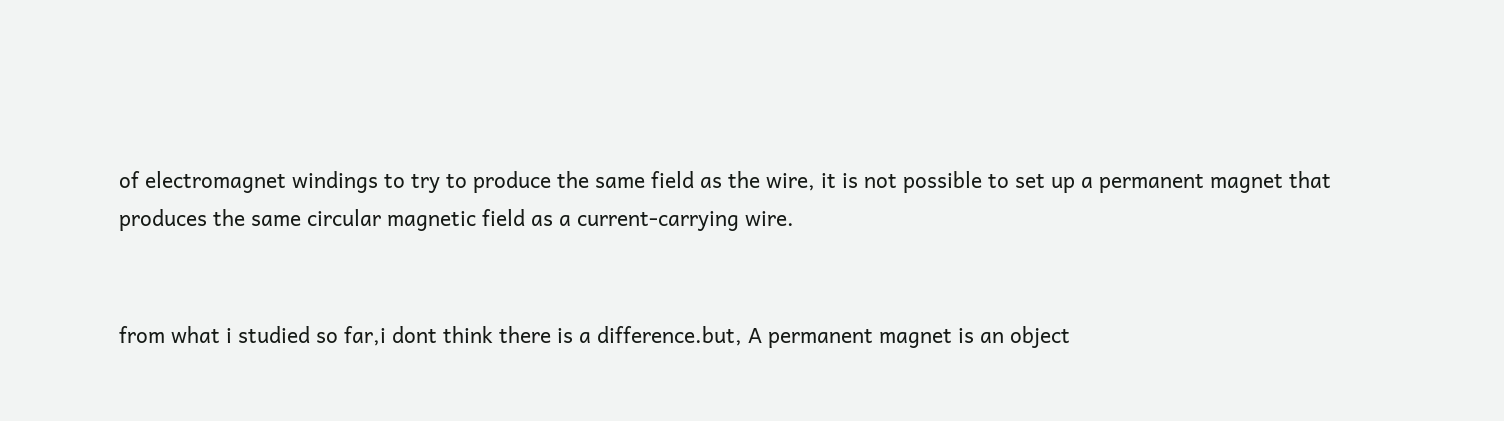of electromagnet windings to try to produce the same field as the wire, it is not possible to set up a permanent magnet that produces the same circular magnetic field as a current-carrying wire.


from what i studied so far,i dont think there is a difference.but, A permanent magnet is an object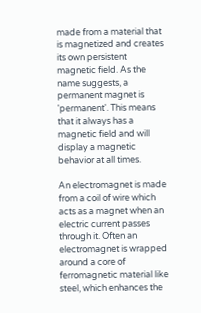made from a material that is magnetized and creates its own persistent magnetic field. As the name suggests, a permanent magnet is 'permanent'. This means that it always has a magnetic field and will display a magnetic behavior at all times.

An electromagnet is made from a coil of wire which acts as a magnet when an electric current passes through it. Often an electromagnet is wrapped around a core of ferromagnetic material like steel, which enhances the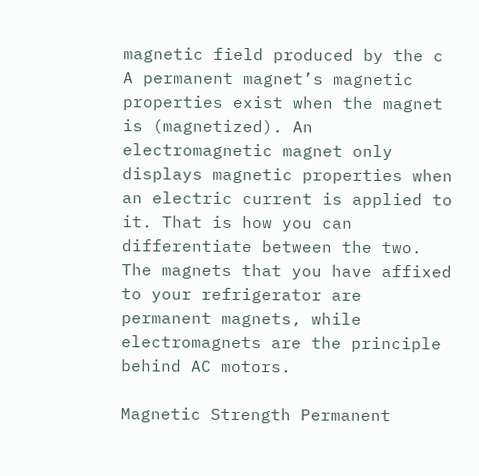magnetic field produced by the c A permanent magnet’s magnetic properties exist when the magnet is (magnetized). An electromagnetic magnet only displays magnetic properties when an electric current is applied to it. That is how you can differentiate between the two. The magnets that you have affixed to your refrigerator are permanent magnets, while electromagnets are the principle behind AC motors.

Magnetic Strength Permanent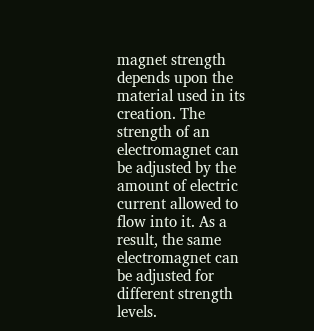magnet strength depends upon the material used in its creation. The strength of an electromagnet can be adjusted by the amount of electric current allowed to flow into it. As a result, the same electromagnet can be adjusted for different strength levels.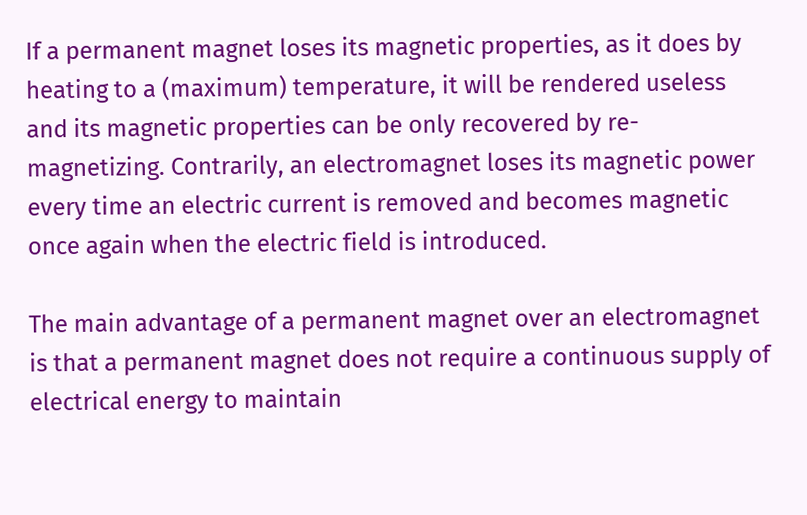If a permanent magnet loses its magnetic properties, as it does by heating to a (maximum) temperature, it will be rendered useless and its magnetic properties can be only recovered by re-magnetizing. Contrarily, an electromagnet loses its magnetic power every time an electric current is removed and becomes magnetic once again when the electric field is introduced.

The main advantage of a permanent magnet over an electromagnet is that a permanent magnet does not require a continuous supply of electrical energy to maintain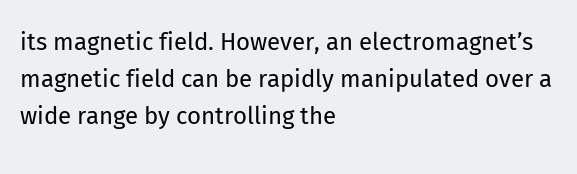its magnetic field. However, an electromagnet’s magnetic field can be rapidly manipulated over a wide range by controlling the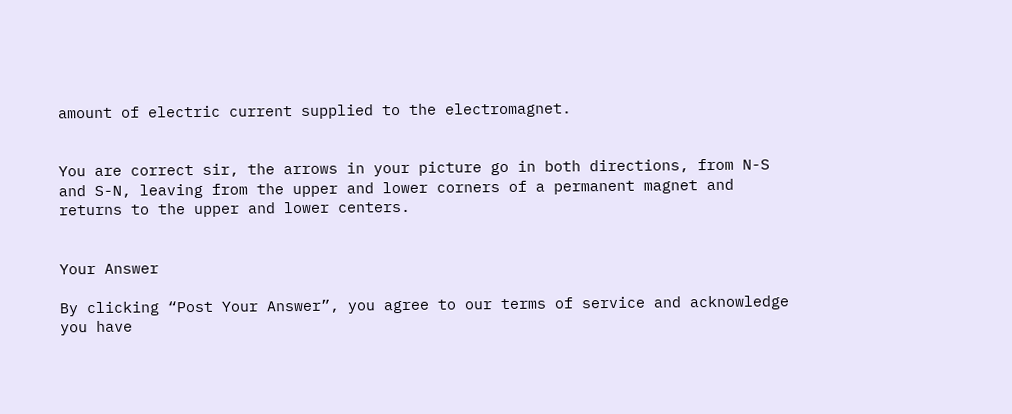amount of electric current supplied to the electromagnet.


You are correct sir, the arrows in your picture go in both directions, from N-S and S-N, leaving from the upper and lower corners of a permanent magnet and returns to the upper and lower centers.


Your Answer

By clicking “Post Your Answer”, you agree to our terms of service and acknowledge you have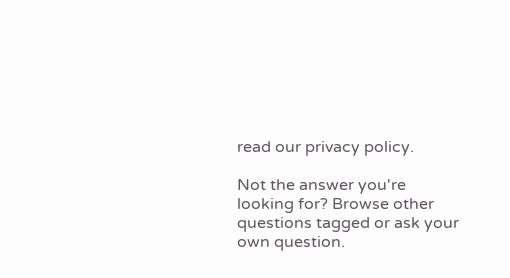read our privacy policy.

Not the answer you're looking for? Browse other questions tagged or ask your own question.